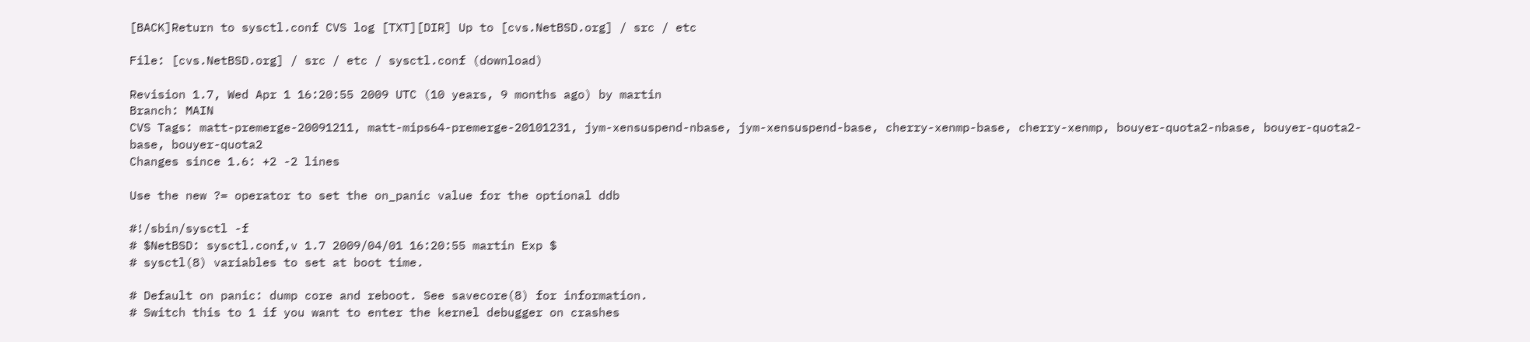[BACK]Return to sysctl.conf CVS log [TXT][DIR] Up to [cvs.NetBSD.org] / src / etc

File: [cvs.NetBSD.org] / src / etc / sysctl.conf (download)

Revision 1.7, Wed Apr 1 16:20:55 2009 UTC (10 years, 9 months ago) by martin
Branch: MAIN
CVS Tags: matt-premerge-20091211, matt-mips64-premerge-20101231, jym-xensuspend-nbase, jym-xensuspend-base, cherry-xenmp-base, cherry-xenmp, bouyer-quota2-nbase, bouyer-quota2-base, bouyer-quota2
Changes since 1.6: +2 -2 lines

Use the new ?= operator to set the on_panic value for the optional ddb

#!/sbin/sysctl -f
# $NetBSD: sysctl.conf,v 1.7 2009/04/01 16:20:55 martin Exp $
# sysctl(8) variables to set at boot time.

# Default on panic: dump core and reboot. See savecore(8) for information.
# Switch this to 1 if you want to enter the kernel debugger on crashes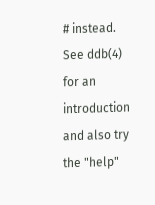# instead. See ddb(4) for an introduction and also try the "help"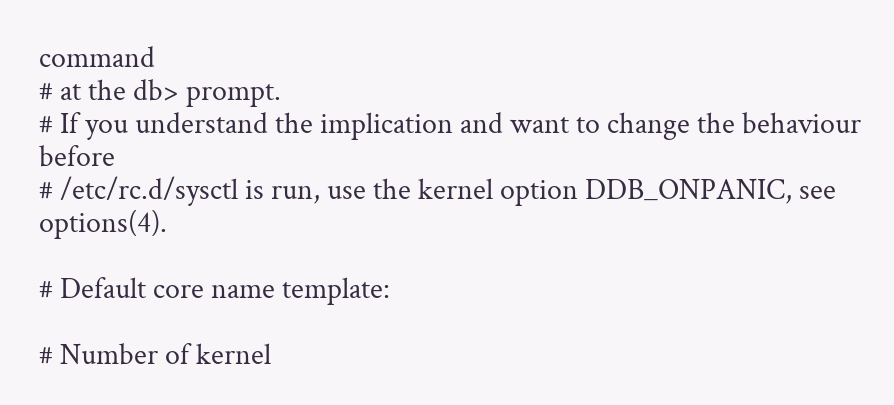command
# at the db> prompt.
# If you understand the implication and want to change the behaviour before
# /etc/rc.d/sysctl is run, use the kernel option DDB_ONPANIC, see options(4).

# Default core name template:

# Number of kernel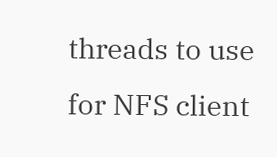threads to use for NFS client